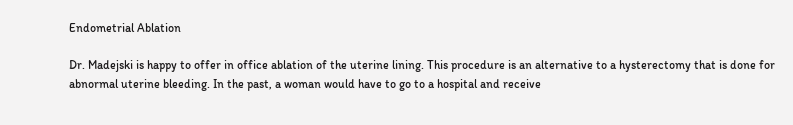Endometrial Ablation

Dr. Madejski is happy to offer in office ablation of the uterine lining. This procedure is an alternative to a hysterectomy that is done for abnormal uterine bleeding. In the past, a woman would have to go to a hospital and receive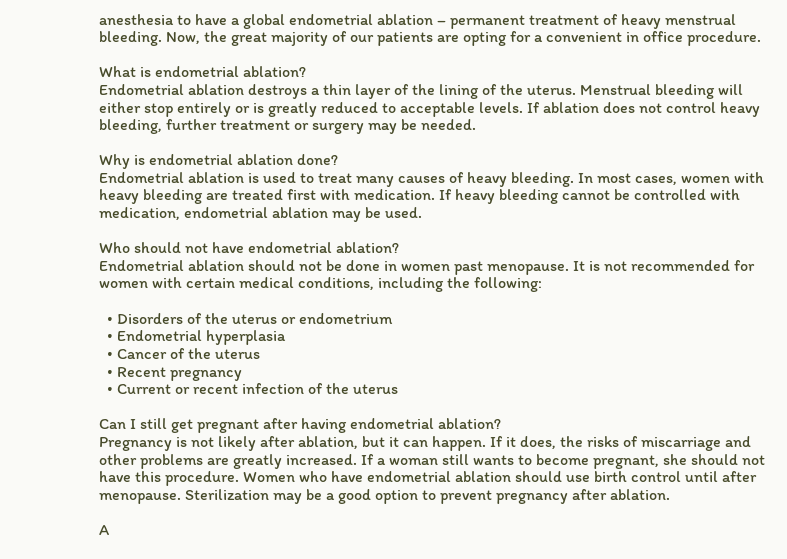anesthesia to have a global endometrial ablation – permanent treatment of heavy menstrual bleeding. Now, the great majority of our patients are opting for a convenient in office procedure.

What is endometrial ablation?
Endometrial ablation destroys a thin layer of the lining of the uterus. Menstrual bleeding will either stop entirely or is greatly reduced to acceptable levels. If ablation does not control heavy bleeding, further treatment or surgery may be needed.

Why is endometrial ablation done?
Endometrial ablation is used to treat many causes of heavy bleeding. In most cases, women with heavy bleeding are treated first with medication. If heavy bleeding cannot be controlled with medication, endometrial ablation may be used.

Who should not have endometrial ablation?
Endometrial ablation should not be done in women past menopause. It is not recommended for women with certain medical conditions, including the following:

  • Disorders of the uterus or endometrium
  • Endometrial hyperplasia
  • Cancer of the uterus
  • Recent pregnancy
  • Current or recent infection of the uterus

Can I still get pregnant after having endometrial ablation?
Pregnancy is not likely after ablation, but it can happen. If it does, the risks of miscarriage and other problems are greatly increased. If a woman still wants to become pregnant, she should not have this procedure. Women who have endometrial ablation should use birth control until after menopause. Sterilization may be a good option to prevent pregnancy after ablation.

A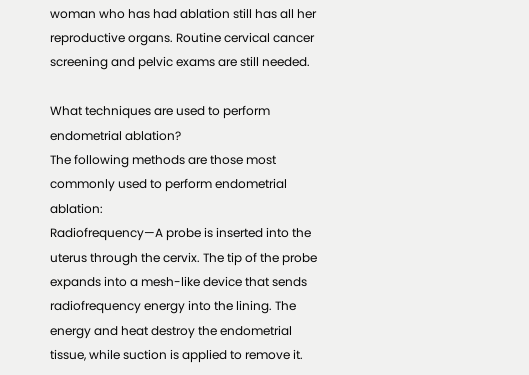woman who has had ablation still has all her reproductive organs. Routine cervical cancer screening and pelvic exams are still needed.

What techniques are used to perform endometrial ablation?
The following methods are those most commonly used to perform endometrial ablation:
Radiofrequency—A probe is inserted into the uterus through the cervix. The tip of the probe expands into a mesh-like device that sends radiofrequency energy into the lining. The energy and heat destroy the endometrial tissue, while suction is applied to remove it.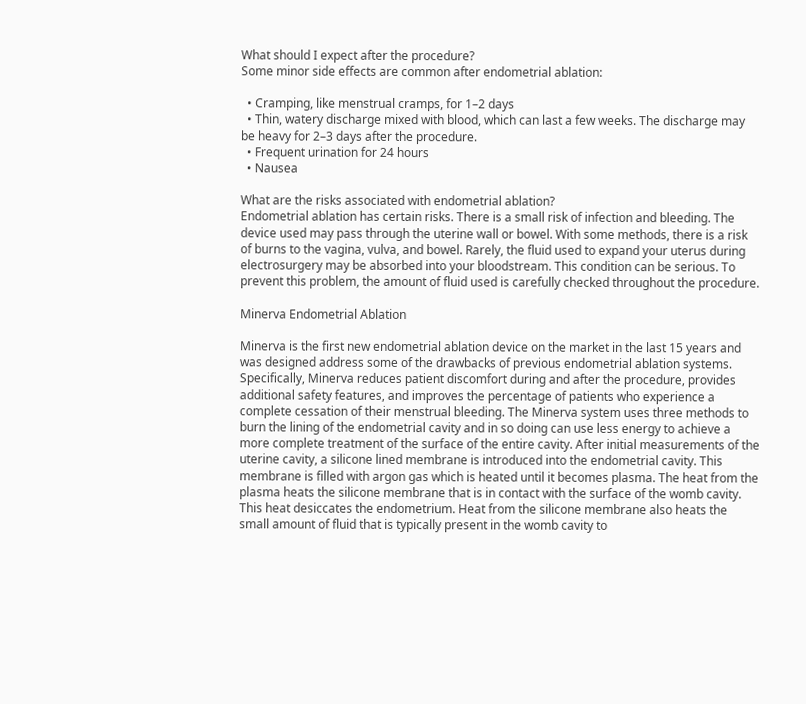What should I expect after the procedure?
Some minor side effects are common after endometrial ablation:

  • Cramping, like menstrual cramps, for 1–2 days
  • Thin, watery discharge mixed with blood, which can last a few weeks. The discharge may be heavy for 2–3 days after the procedure.
  • Frequent urination for 24 hours
  • Nausea

What are the risks associated with endometrial ablation?
Endometrial ablation has certain risks. There is a small risk of infection and bleeding. The device used may pass through the uterine wall or bowel. With some methods, there is a risk of burns to the vagina, vulva, and bowel. Rarely, the fluid used to expand your uterus during electrosurgery may be absorbed into your bloodstream. This condition can be serious. To prevent this problem, the amount of fluid used is carefully checked throughout the procedure.

Minerva Endometrial Ablation

Minerva is the first new endometrial ablation device on the market in the last 15 years and was designed address some of the drawbacks of previous endometrial ablation systems. Specifically, Minerva reduces patient discomfort during and after the procedure, provides additional safety features, and improves the percentage of patients who experience a complete cessation of their menstrual bleeding. The Minerva system uses three methods to burn the lining of the endometrial cavity and in so doing can use less energy to achieve a more complete treatment of the surface of the entire cavity. After initial measurements of the uterine cavity, a silicone lined membrane is introduced into the endometrial cavity. This membrane is filled with argon gas which is heated until it becomes plasma. The heat from the plasma heats the silicone membrane that is in contact with the surface of the womb cavity. This heat desiccates the endometrium. Heat from the silicone membrane also heats the small amount of fluid that is typically present in the womb cavity to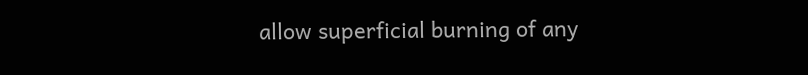allow superficial burning of any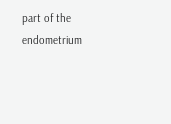part of the endometrium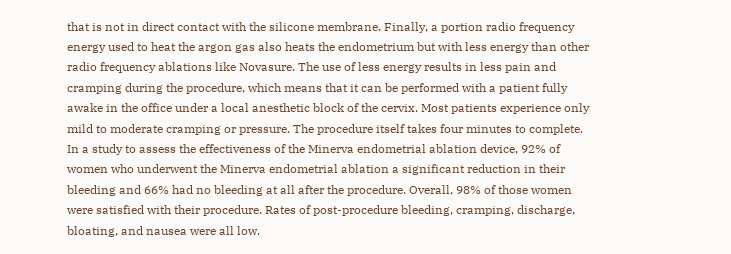that is not in direct contact with the silicone membrane. Finally, a portion radio frequency energy used to heat the argon gas also heats the endometrium but with less energy than other radio frequency ablations like Novasure. The use of less energy results in less pain and cramping during the procedure, which means that it can be performed with a patient fully awake in the office under a local anesthetic block of the cervix. Most patients experience only mild to moderate cramping or pressure. The procedure itself takes four minutes to complete. In a study to assess the effectiveness of the Minerva endometrial ablation device, 92% of women who underwent the Minerva endometrial ablation a significant reduction in their bleeding and 66% had no bleeding at all after the procedure. Overall, 98% of those women were satisfied with their procedure. Rates of post-procedure bleeding, cramping, discharge, bloating, and nausea were all low.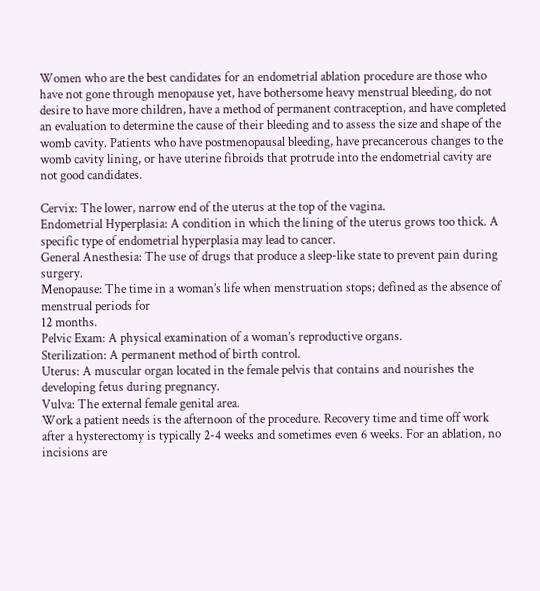Women who are the best candidates for an endometrial ablation procedure are those who have not gone through menopause yet, have bothersome heavy menstrual bleeding, do not desire to have more children, have a method of permanent contraception, and have completed an evaluation to determine the cause of their bleeding and to assess the size and shape of the womb cavity. Patients who have postmenopausal bleeding, have precancerous changes to the womb cavity lining, or have uterine fibroids that protrude into the endometrial cavity are not good candidates.

Cervix: The lower, narrow end of the uterus at the top of the vagina.
Endometrial Hyperplasia: A condition in which the lining of the uterus grows too thick. A specific type of endometrial hyperplasia may lead to cancer.
General Anesthesia: The use of drugs that produce a sleep-like state to prevent pain during surgery.
Menopause: The time in a woman’s life when menstruation stops; defined as the absence of menstrual periods for
12 months.
Pelvic Exam: A physical examination of a woman’s reproductive organs.
Sterilization: A permanent method of birth control.
Uterus: A muscular organ located in the female pelvis that contains and nourishes the developing fetus during pregnancy.
Vulva: The external female genital area.
Work a patient needs is the afternoon of the procedure. Recovery time and time off work after a hysterectomy is typically 2-4 weeks and sometimes even 6 weeks. For an ablation, no incisions are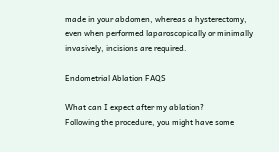made in your abdomen, whereas a hysterectomy, even when performed laparoscopically or minimally invasively, incisions are required.

Endometrial Ablation FAQS

What can I expect after my ablation?
Following the procedure, you might have some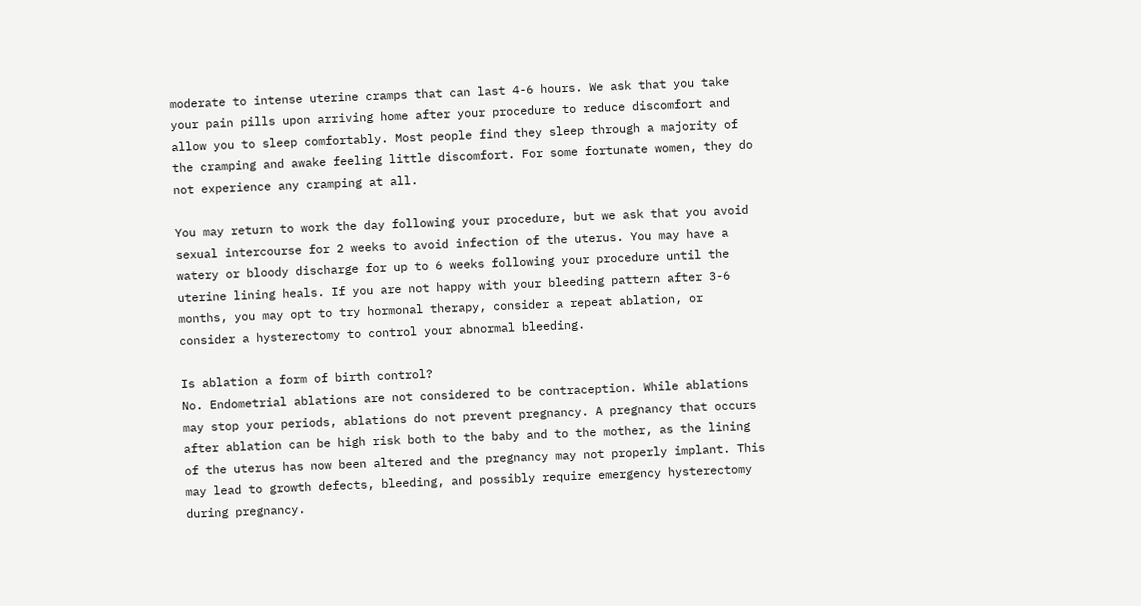moderate to intense uterine cramps that can last 4-6 hours. We ask that you take your pain pills upon arriving home after your procedure to reduce discomfort and allow you to sleep comfortably. Most people find they sleep through a majority of the cramping and awake feeling little discomfort. For some fortunate women, they do not experience any cramping at all.

You may return to work the day following your procedure, but we ask that you avoid sexual intercourse for 2 weeks to avoid infection of the uterus. You may have a watery or bloody discharge for up to 6 weeks following your procedure until the uterine lining heals. If you are not happy with your bleeding pattern after 3-6 months, you may opt to try hormonal therapy, consider a repeat ablation, or consider a hysterectomy to control your abnormal bleeding.

Is ablation a form of birth control?
No. Endometrial ablations are not considered to be contraception. While ablations may stop your periods, ablations do not prevent pregnancy. A pregnancy that occurs after ablation can be high risk both to the baby and to the mother, as the lining of the uterus has now been altered and the pregnancy may not properly implant. This may lead to growth defects, bleeding, and possibly require emergency hysterectomy during pregnancy.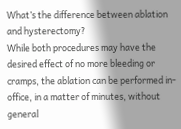What’s the difference between ablation and hysterectomy?
While both procedures may have the desired effect of no more bleeding or cramps, the ablation can be performed in-office, in a matter of minutes, without general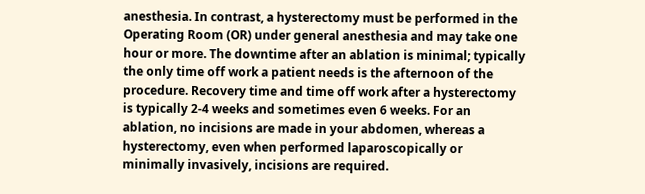anesthesia. In contrast, a hysterectomy must be performed in the Operating Room (OR) under general anesthesia and may take one hour or more. The downtime after an ablation is minimal; typically the only time off work a patient needs is the afternoon of the procedure. Recovery time and time off work after a hysterectomy is typically 2-4 weeks and sometimes even 6 weeks. For an ablation, no incisions are made in your abdomen, whereas a hysterectomy, even when performed laparoscopically or minimally invasively, incisions are required.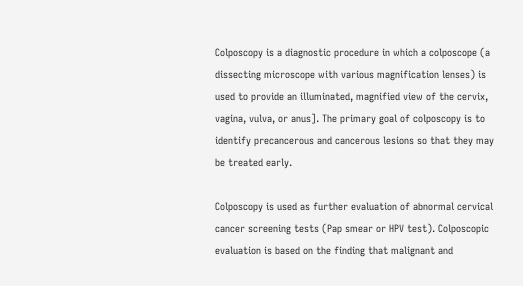Colposcopy is a diagnostic procedure in which a colposcope (a dissecting microscope with various magnification lenses) is used to provide an illuminated, magnified view of the cervix, vagina, vulva, or anus]. The primary goal of colposcopy is to identify precancerous and cancerous lesions so that they may be treated early.

Colposcopy is used as further evaluation of abnormal cervical cancer screening tests (Pap smear or HPV test). Colposcopic evaluation is based on the finding that malignant and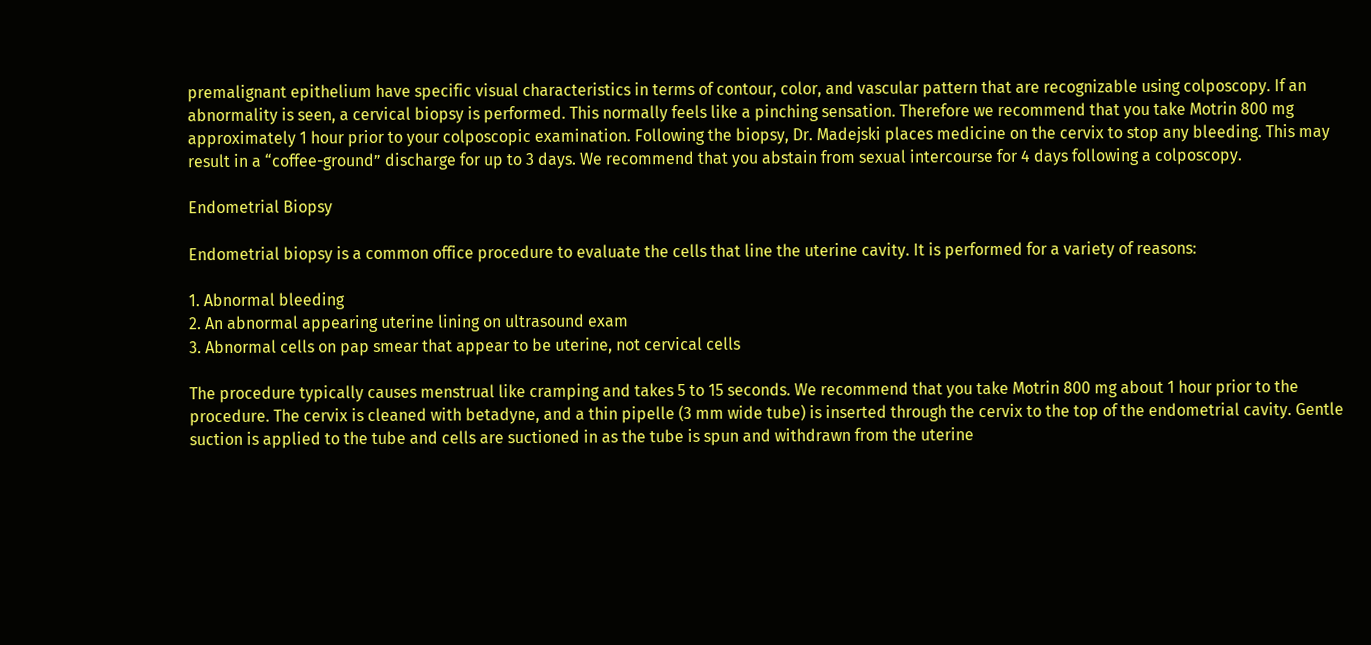premalignant epithelium have specific visual characteristics in terms of contour, color, and vascular pattern that are recognizable using colposcopy. If an abnormality is seen, a cervical biopsy is performed. This normally feels like a pinching sensation. Therefore we recommend that you take Motrin 800 mg approximately 1 hour prior to your colposcopic examination. Following the biopsy, Dr. Madejski places medicine on the cervix to stop any bleeding. This may result in a “coffee-ground” discharge for up to 3 days. We recommend that you abstain from sexual intercourse for 4 days following a colposcopy.

Endometrial Biopsy

Endometrial biopsy is a common office procedure to evaluate the cells that line the uterine cavity. It is performed for a variety of reasons:

1. Abnormal bleeding
2. An abnormal appearing uterine lining on ultrasound exam
3. Abnormal cells on pap smear that appear to be uterine, not cervical cells

The procedure typically causes menstrual like cramping and takes 5 to 15 seconds. We recommend that you take Motrin 800 mg about 1 hour prior to the procedure. The cervix is cleaned with betadyne, and a thin pipelle (3 mm wide tube) is inserted through the cervix to the top of the endometrial cavity. Gentle suction is applied to the tube and cells are suctioned in as the tube is spun and withdrawn from the uterine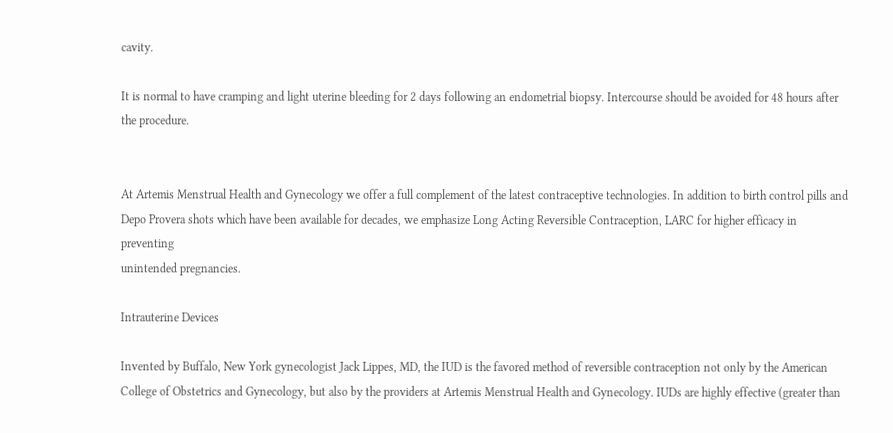cavity.

It is normal to have cramping and light uterine bleeding for 2 days following an endometrial biopsy. Intercourse should be avoided for 48 hours after the procedure.


At Artemis Menstrual Health and Gynecology we offer a full complement of the latest contraceptive technologies. In addition to birth control pills and Depo Provera shots which have been available for decades, we emphasize Long Acting Reversible Contraception, LARC for higher efficacy in preventing
unintended pregnancies.

Intrauterine Devices

Invented by Buffalo, New York gynecologist Jack Lippes, MD, the IUD is the favored method of reversible contraception not only by the American College of Obstetrics and Gynecology, but also by the providers at Artemis Menstrual Health and Gynecology. IUDs are highly effective (greater than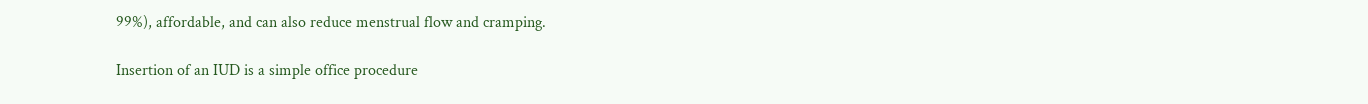99%), affordable, and can also reduce menstrual flow and cramping.

Insertion of an IUD is a simple office procedure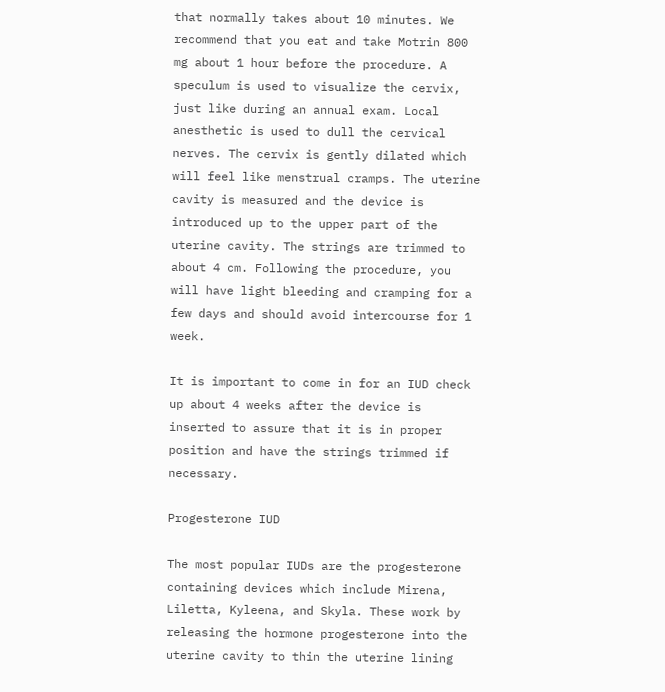that normally takes about 10 minutes. We recommend that you eat and take Motrin 800 mg about 1 hour before the procedure. A speculum is used to visualize the cervix, just like during an annual exam. Local anesthetic is used to dull the cervical nerves. The cervix is gently dilated which will feel like menstrual cramps. The uterine cavity is measured and the device is introduced up to the upper part of the uterine cavity. The strings are trimmed to about 4 cm. Following the procedure, you will have light bleeding and cramping for a few days and should avoid intercourse for 1 week.

It is important to come in for an IUD check up about 4 weeks after the device is inserted to assure that it is in proper position and have the strings trimmed if necessary.

Progesterone IUD

The most popular IUDs are the progesterone containing devices which include Mirena, Liletta, Kyleena, and Skyla. These work by releasing the hormone progesterone into the uterine cavity to thin the uterine lining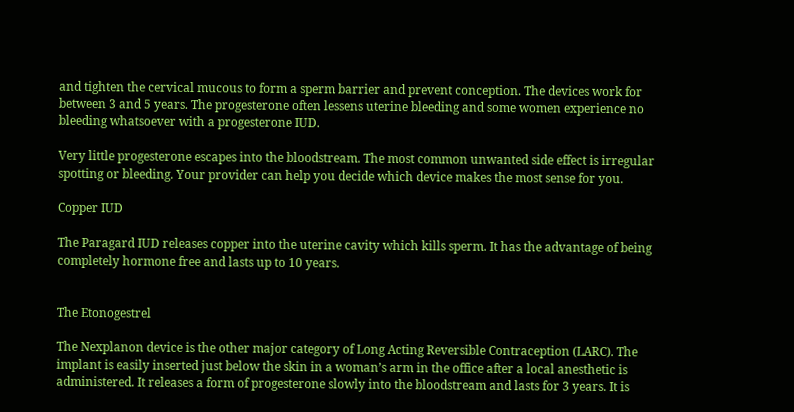and tighten the cervical mucous to form a sperm barrier and prevent conception. The devices work for between 3 and 5 years. The progesterone often lessens uterine bleeding and some women experience no bleeding whatsoever with a progesterone IUD.

Very little progesterone escapes into the bloodstream. The most common unwanted side effect is irregular spotting or bleeding. Your provider can help you decide which device makes the most sense for you.

Copper IUD

The Paragard IUD releases copper into the uterine cavity which kills sperm. It has the advantage of being completely hormone free and lasts up to 10 years.


The Etonogestrel

The Nexplanon device is the other major category of Long Acting Reversible Contraception (LARC). The implant is easily inserted just below the skin in a woman’s arm in the office after a local anesthetic is administered. It releases a form of progesterone slowly into the bloodstream and lasts for 3 years. It is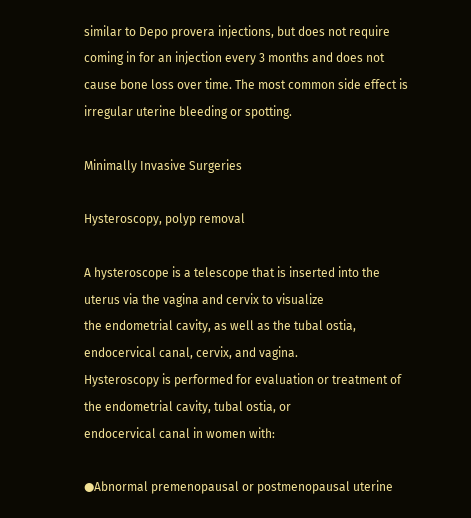similar to Depo provera injections, but does not require coming in for an injection every 3 months and does not cause bone loss over time. The most common side effect is irregular uterine bleeding or spotting.

Minimally Invasive Surgeries

Hysteroscopy, polyp removal

A hysteroscope is a telescope that is inserted into the uterus via the vagina and cervix to visualize
the endometrial cavity, as well as the tubal ostia, endocervical canal, cervix, and vagina.
Hysteroscopy is performed for evaluation or treatment of the endometrial cavity, tubal ostia, or
endocervical canal in women with:

●Abnormal premenopausal or postmenopausal uterine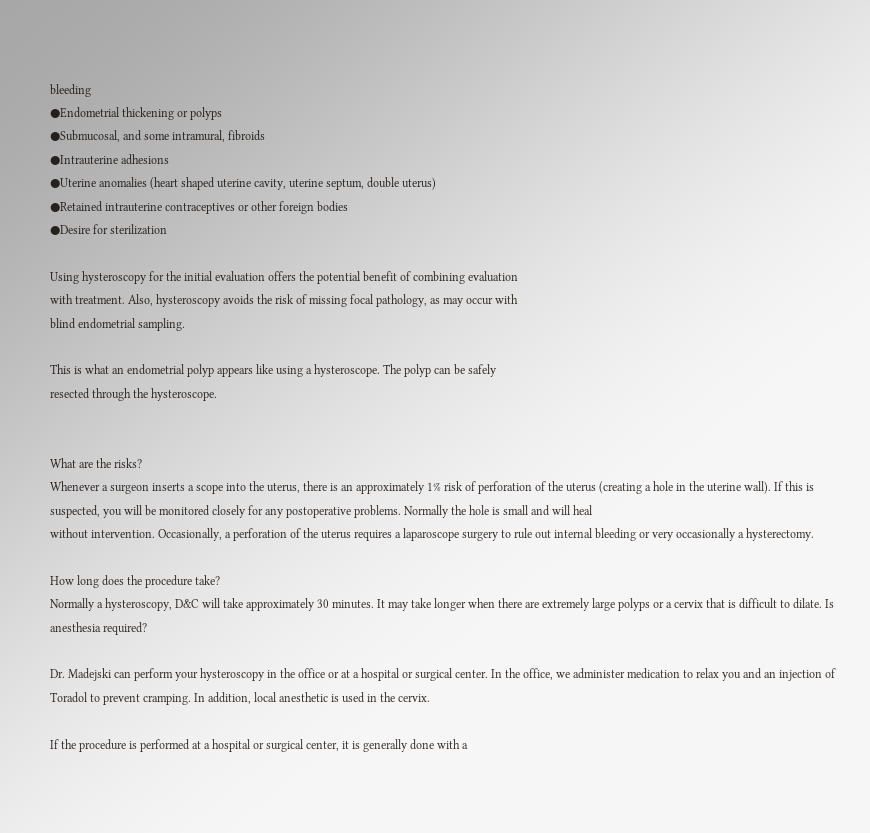bleeding
●Endometrial thickening or polyps
●Submucosal, and some intramural, fibroids
●Intrauterine adhesions
●Uterine anomalies (heart shaped uterine cavity, uterine septum, double uterus)
●Retained intrauterine contraceptives or other foreign bodies
●Desire for sterilization

Using hysteroscopy for the initial evaluation offers the potential benefit of combining evaluation
with treatment. Also, hysteroscopy avoids the risk of missing focal pathology, as may occur with
blind endometrial sampling.

This is what an endometrial polyp appears like using a hysteroscope. The polyp can be safely
resected through the hysteroscope.


What are the risks?
Whenever a surgeon inserts a scope into the uterus, there is an approximately 1% risk of perforation of the uterus (creating a hole in the uterine wall). If this is suspected, you will be monitored closely for any postoperative problems. Normally the hole is small and will heal
without intervention. Occasionally, a perforation of the uterus requires a laparoscope surgery to rule out internal bleeding or very occasionally a hysterectomy.

How long does the procedure take?
Normally a hysteroscopy, D&C will take approximately 30 minutes. It may take longer when there are extremely large polyps or a cervix that is difficult to dilate. Is anesthesia required?

Dr. Madejski can perform your hysteroscopy in the office or at a hospital or surgical center. In the office, we administer medication to relax you and an injection of Toradol to prevent cramping. In addition, local anesthetic is used in the cervix.

If the procedure is performed at a hospital or surgical center, it is generally done with a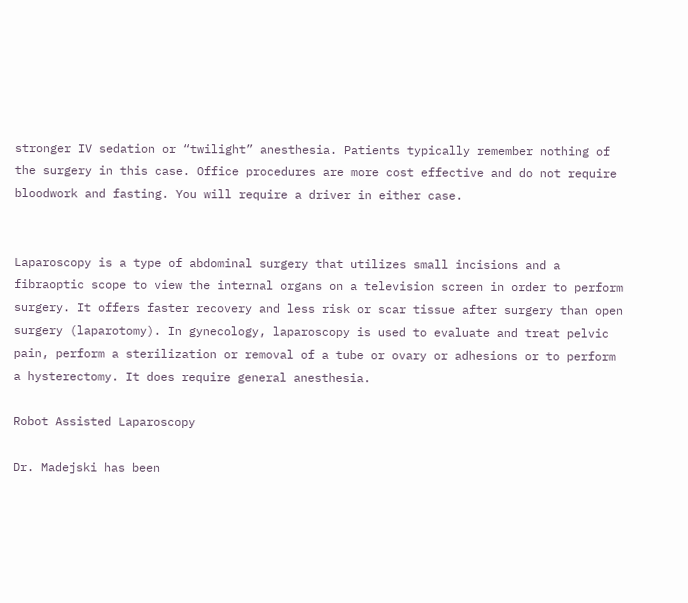stronger IV sedation or “twilight” anesthesia. Patients typically remember nothing of the surgery in this case. Office procedures are more cost effective and do not require bloodwork and fasting. You will require a driver in either case.


Laparoscopy is a type of abdominal surgery that utilizes small incisions and a fibraoptic scope to view the internal organs on a television screen in order to perform surgery. It offers faster recovery and less risk or scar tissue after surgery than open surgery (laparotomy). In gynecology, laparoscopy is used to evaluate and treat pelvic pain, perform a sterilization or removal of a tube or ovary or adhesions or to perform a hysterectomy. It does require general anesthesia.

Robot Assisted Laparoscopy

Dr. Madejski has been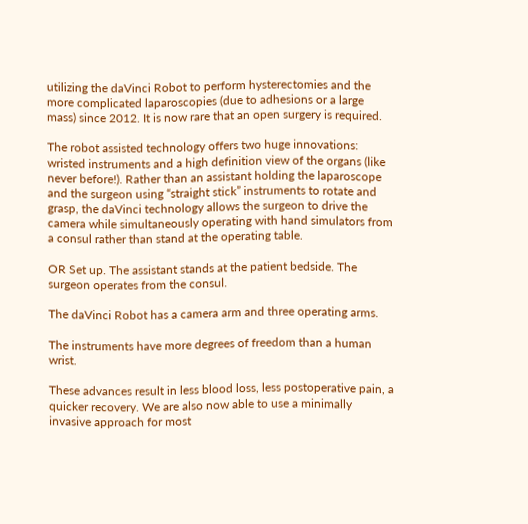utilizing the daVinci Robot to perform hysterectomies and the more complicated laparoscopies (due to adhesions or a large mass) since 2012. It is now rare that an open surgery is required.

The robot assisted technology offers two huge innovations: wristed instruments and a high definition view of the organs (like never before!). Rather than an assistant holding the laparoscope and the surgeon using “straight stick” instruments to rotate and grasp, the daVinci technology allows the surgeon to drive the camera while simultaneously operating with hand simulators from a consul rather than stand at the operating table.

OR Set up. The assistant stands at the patient bedside. The surgeon operates from the consul.

The daVinci Robot has a camera arm and three operating arms.

The instruments have more degrees of freedom than a human wrist.

These advances result in less blood loss, less postoperative pain, a quicker recovery. We are also now able to use a minimally invasive approach for most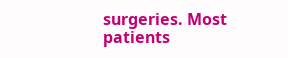surgeries. Most patients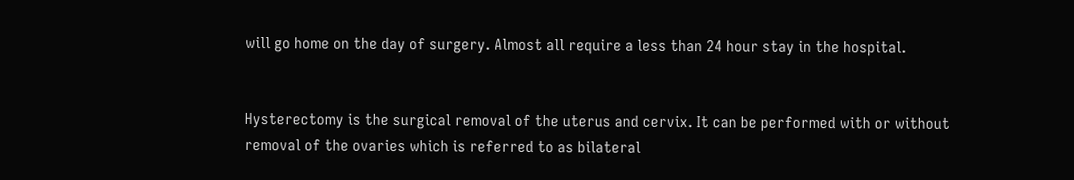will go home on the day of surgery. Almost all require a less than 24 hour stay in the hospital.


Hysterectomy is the surgical removal of the uterus and cervix. It can be performed with or without removal of the ovaries which is referred to as bilateral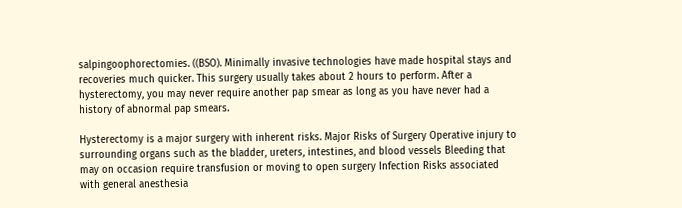salpingoophorectomies. ((BSO). Minimally invasive technologies have made hospital stays and recoveries much quicker. This surgery usually takes about 2 hours to perform. After a hysterectomy, you may never require another pap smear as long as you have never had a history of abnormal pap smears.

Hysterectomy is a major surgery with inherent risks. Major Risks of Surgery Operative injury to surrounding organs such as the bladder, ureters, intestines, and blood vessels Bleeding that may on occasion require transfusion or moving to open surgery Infection Risks associated with general anesthesia